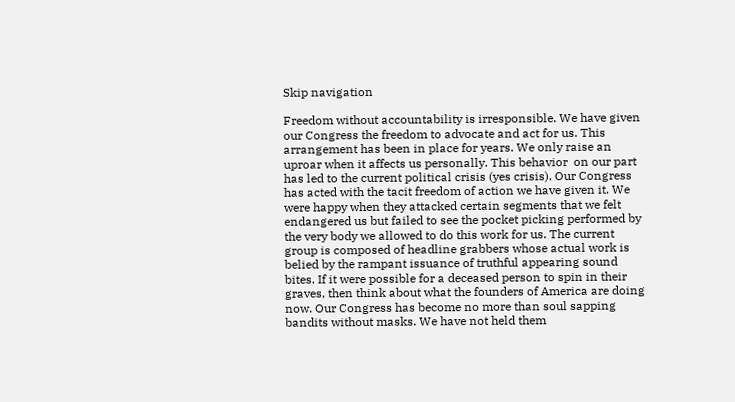Skip navigation

Freedom without accountability is irresponsible. We have given our Congress the freedom to advocate and act for us. This arrangement has been in place for years. We only raise an uproar when it affects us personally. This behavior  on our part has led to the current political crisis (yes crisis). Our Congress has acted with the tacit freedom of action we have given it. We were happy when they attacked certain segments that we felt endangered us but failed to see the pocket picking performed by the very body we allowed to do this work for us. The current group is composed of headline grabbers whose actual work is belied by the rampant issuance of truthful appearing sound bites. If it were possible for a deceased person to spin in their graves, then think about what the founders of America are doing now. Our Congress has become no more than soul sapping bandits without masks. We have not held them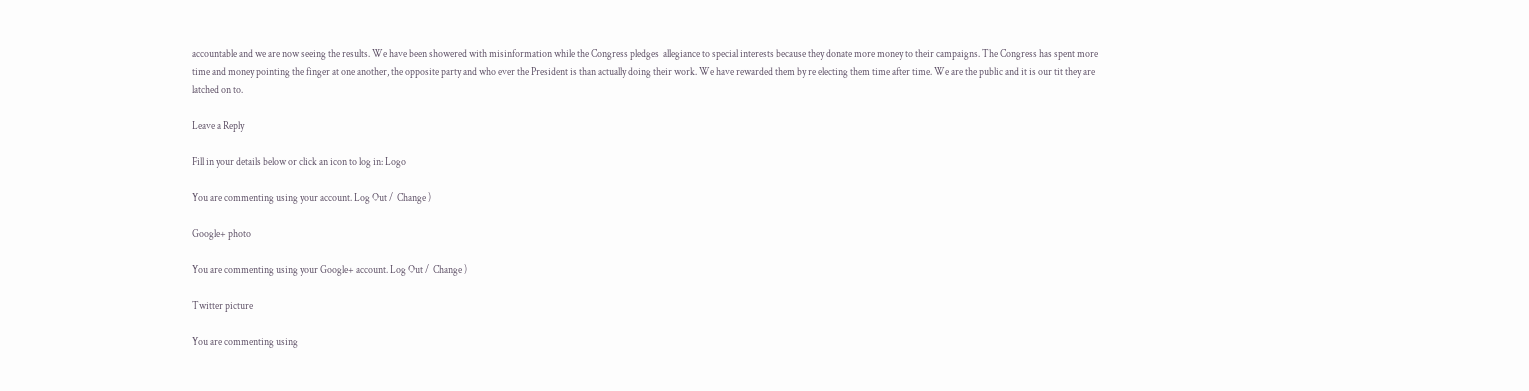accountable and we are now seeing the results. We have been showered with misinformation while the Congress pledges  allegiance to special interests because they donate more money to their campaigns. The Congress has spent more time and money pointing the finger at one another, the opposite party and who ever the President is than actually doing their work. We have rewarded them by re electing them time after time. We are the public and it is our tit they are latched on to.

Leave a Reply

Fill in your details below or click an icon to log in: Logo

You are commenting using your account. Log Out /  Change )

Google+ photo

You are commenting using your Google+ account. Log Out /  Change )

Twitter picture

You are commenting using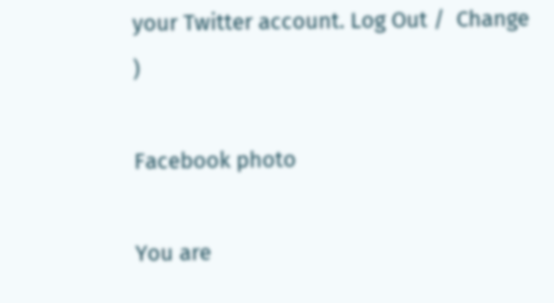your Twitter account. Log Out /  Change )

Facebook photo

You are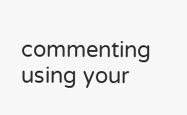commenting using your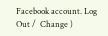Facebook account. Log Out /  Change )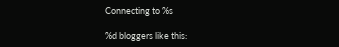Connecting to %s

%d bloggers like this: